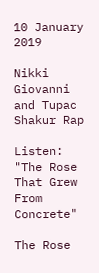10 January 2019

Nikki Giovanni and Tupac Shakur Rap

Listen: "The Rose That Grew From Concrete"

The Rose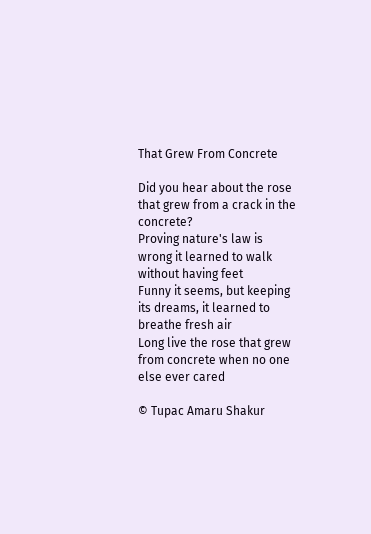That Grew From Concrete

Did you hear about the rose that grew from a crack in the concrete?
Proving nature's law is wrong it learned to walk without having feet
Funny it seems, but keeping its dreams, it learned to breathe fresh air
Long live the rose that grew from concrete when no one else ever cared

© Tupac Amaru Shakur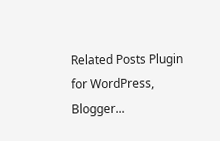Related Posts Plugin for WordPress, Blogger...